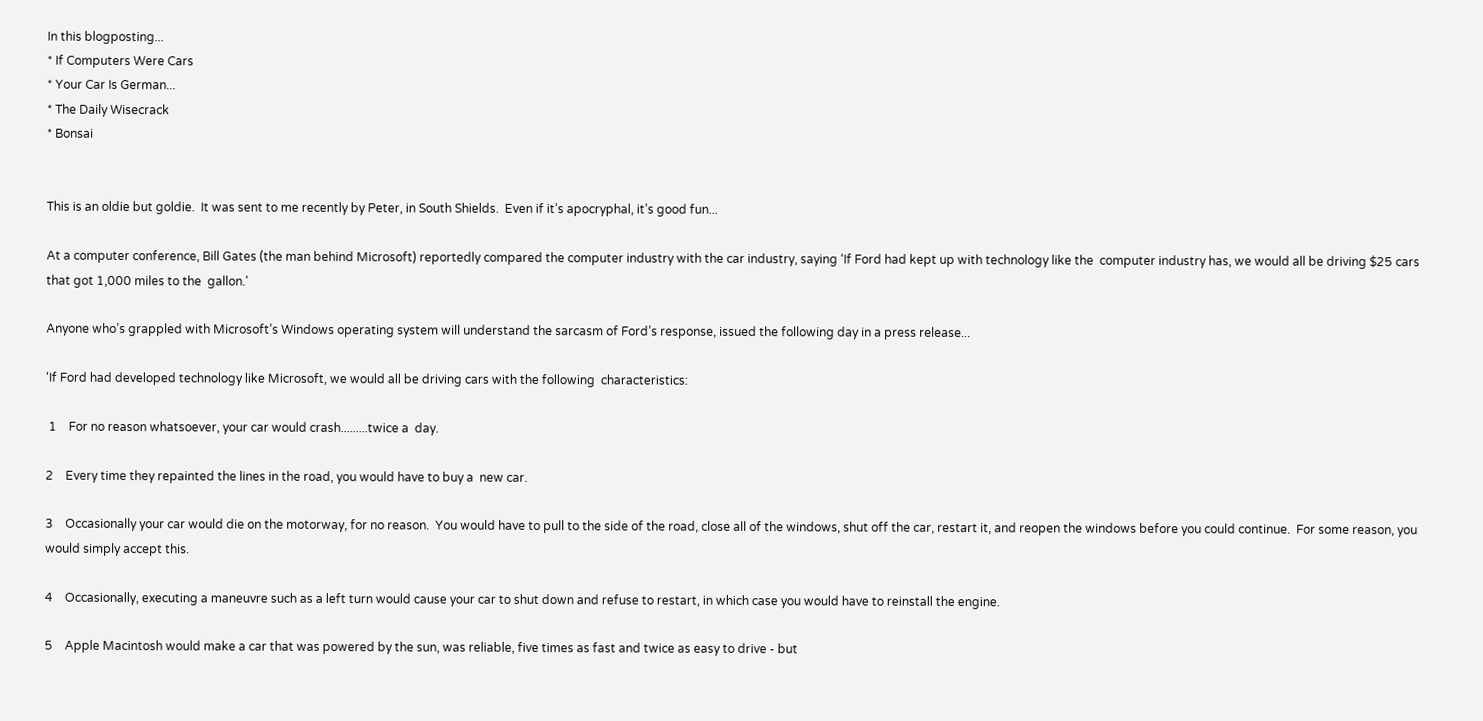In this blogposting...
* If Computers Were Cars
* Your Car Is German...
* The Daily Wisecrack
* Bonsai


This is an oldie but goldie.  It was sent to me recently by Peter, in South Shields.  Even if it’s apocryphal, it’s good fun...

At a computer conference, Bill Gates (the man behind Microsoft) reportedly compared the computer industry with the car industry, saying ‘If Ford had kept up with technology like the  computer industry has, we would all be driving $25 cars that got 1,000 miles to the  gallon.'

Anyone who’s grappled with Microsoft’s Windows operating system will understand the sarcasm of Ford’s response, issued the following day in a press release...

‘If Ford had developed technology like Microsoft, we would all be driving cars with the following  characteristics:

 1    For no reason whatsoever, your car would crash.........twice a  day.

2    Every time they repainted the lines in the road, you would have to buy a  new car.

3    Occasionally your car would die on the motorway, for no reason.  You would have to pull to the side of the road, close all of the windows, shut off the car, restart it, and reopen the windows before you could continue.  For some reason, you would simply accept this.

4    Occasionally, executing a maneuvre such as a left turn would cause your car to shut down and refuse to restart, in which case you would have to reinstall the engine.

5    Apple Macintosh would make a car that was powered by the sun, was reliable, five times as fast and twice as easy to drive - but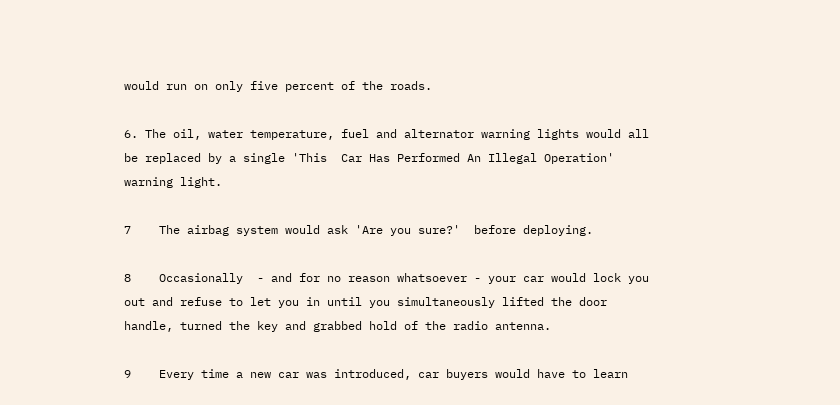would run on only five percent of the roads.

6. The oil, water temperature, fuel and alternator warning lights would all be replaced by a single 'This  Car Has Performed An Illegal Operation' warning light.

7    The airbag system would ask 'Are you sure?'  before deploying.

8    Occasionally  - and for no reason whatsoever - your car would lock you out and refuse to let you in until you simultaneously lifted the door handle, turned the key and grabbed hold of the radio antenna.

9    Every time a new car was introduced, car buyers would have to learn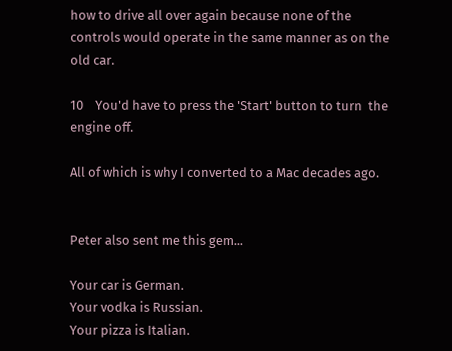how to drive all over again because none of the controls would operate in the same manner as on the old car.

10    You'd have to press the 'Start' button to turn  the engine off.

All of which is why I converted to a Mac decades ago.


Peter also sent me this gem...

Your car is German.
Your vodka is Russian.
Your pizza is Italian.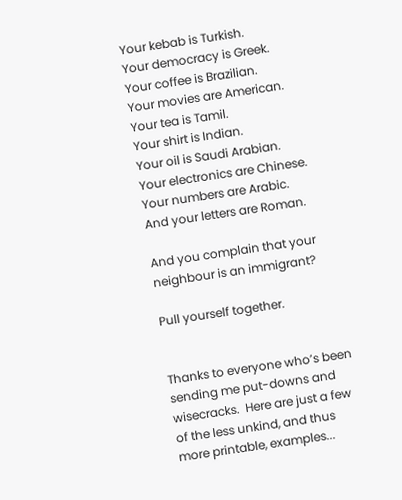Your kebab is Turkish.
Your democracy is Greek.
Your coffee is Brazilian.
Your movies are American.
Your tea is Tamil.
Your shirt is Indian.
Your oil is Saudi Arabian.
Your electronics are Chinese.
Your numbers are Arabic.
And your letters are Roman.

And you complain that your neighbour is an immigrant?

Pull yourself together.


Thanks to everyone who’s been sending me put-downs and wisecracks.  Here are just a few of the less unkind, and thus more printable, examples...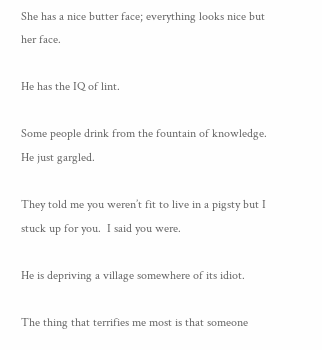She has a nice butter face; everything looks nice but her face.

He has the IQ of lint.

Some people drink from the fountain of knowledge.  He just gargled.

They told me you weren’t fit to live in a pigsty but I stuck up for you.  I said you were.

He is depriving a village somewhere of its idiot.

The thing that terrifies me most is that someone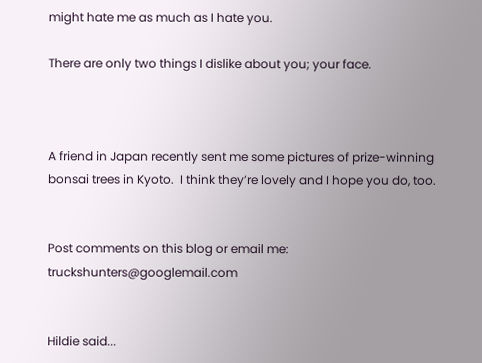might hate me as much as I hate you.

There are only two things I dislike about you; your face.



A friend in Japan recently sent me some pictures of prize-winning bonsai trees in Kyoto.  I think they’re lovely and I hope you do, too.


Post comments on this blog or email me:  truckshunters@googlemail.com


Hildie said...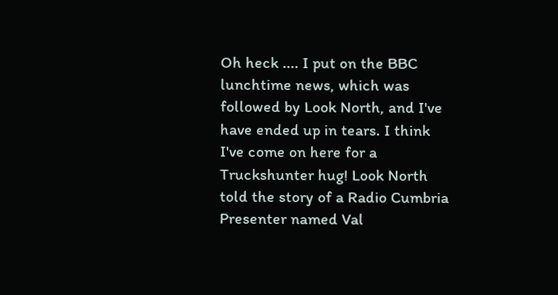Oh heck .... I put on the BBC lunchtime news, which was followed by Look North, and I've have ended up in tears. I think I've come on here for a Truckshunter hug! Look North told the story of a Radio Cumbria Presenter named Val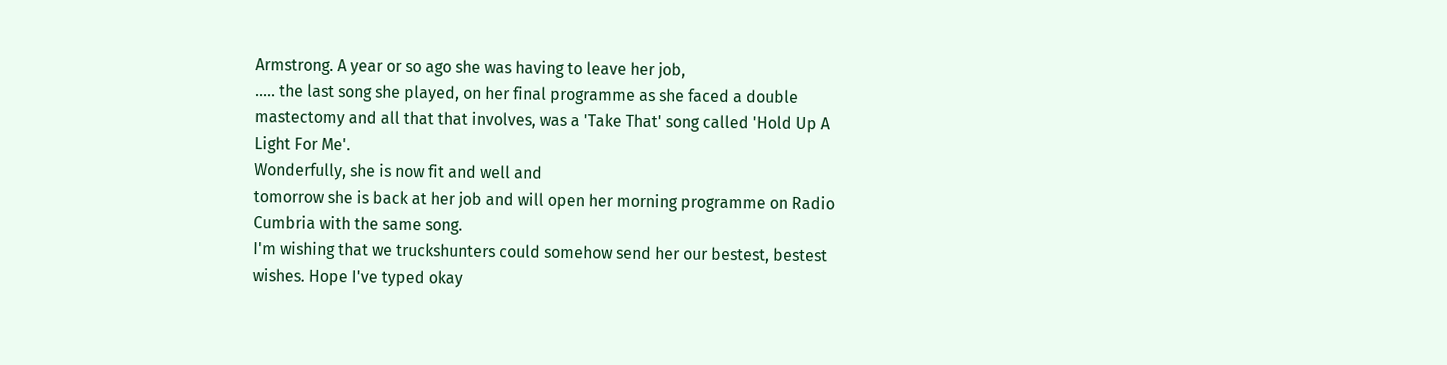Armstrong. A year or so ago she was having to leave her job,
..... the last song she played, on her final programme as she faced a double mastectomy and all that that involves, was a 'Take That' song called 'Hold Up A Light For Me'.
Wonderfully, she is now fit and well and
tomorrow she is back at her job and will open her morning programme on Radio Cumbria with the same song.
I'm wishing that we truckshunters could somehow send her our bestest, bestest wishes. Hope I've typed okay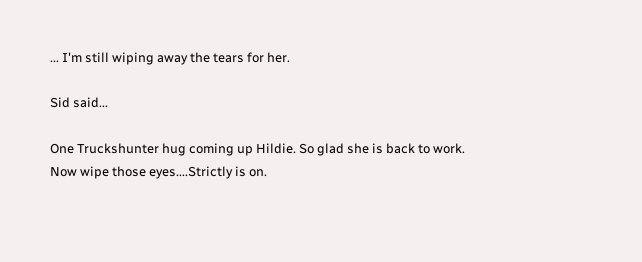... I'm still wiping away the tears for her.

Sid said...

One Truckshunter hug coming up Hildie. So glad she is back to work.
Now wipe those eyes....Strictly is on.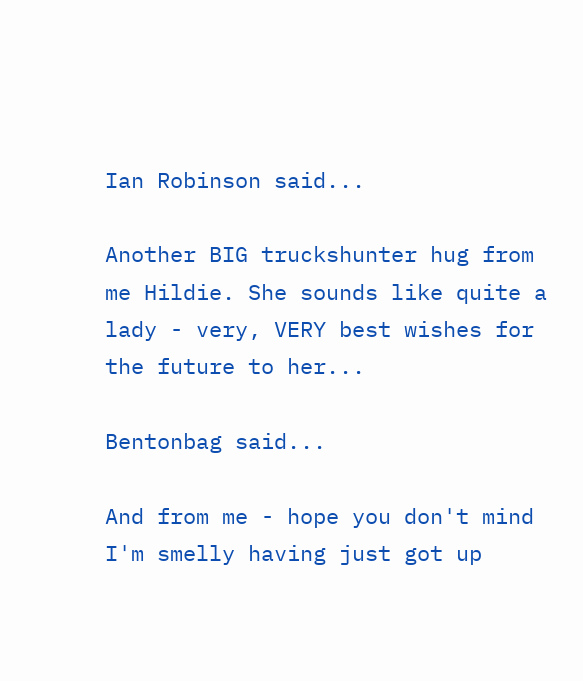Ian Robinson said...

Another BIG truckshunter hug from me Hildie. She sounds like quite a lady - very, VERY best wishes for the future to her...

Bentonbag said...

And from me - hope you don't mind I'm smelly having just got up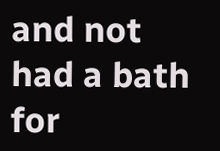and not had a bath for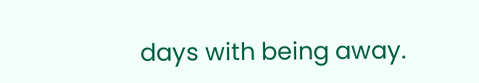days with being away.